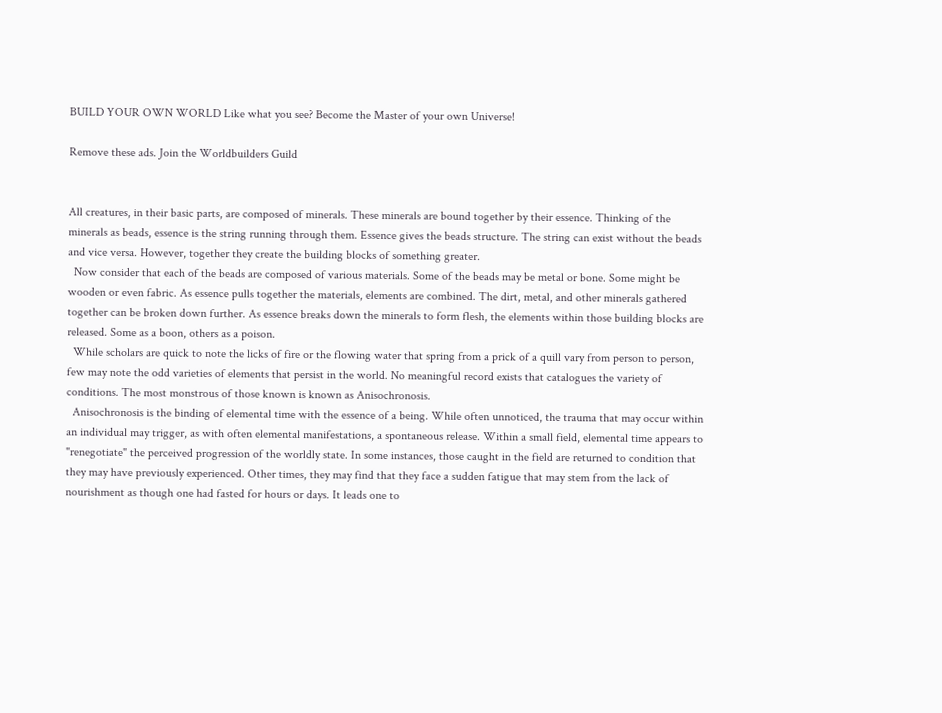BUILD YOUR OWN WORLD Like what you see? Become the Master of your own Universe!

Remove these ads. Join the Worldbuilders Guild


All creatures, in their basic parts, are composed of minerals. These minerals are bound together by their essence. Thinking of the minerals as beads, essence is the string running through them. Essence gives the beads structure. The string can exist without the beads and vice versa. However, together they create the building blocks of something greater.
  Now consider that each of the beads are composed of various materials. Some of the beads may be metal or bone. Some might be wooden or even fabric. As essence pulls together the materials, elements are combined. The dirt, metal, and other minerals gathered together can be broken down further. As essence breaks down the minerals to form flesh, the elements within those building blocks are released. Some as a boon, others as a poison.
  While scholars are quick to note the licks of fire or the flowing water that spring from a prick of a quill vary from person to person, few may note the odd varieties of elements that persist in the world. No meaningful record exists that catalogues the variety of conditions. The most monstrous of those known is known as Anisochronosis.
  Anisochronosis is the binding of elemental time with the essence of a being. While often unnoticed, the trauma that may occur within an individual may trigger, as with often elemental manifestations, a spontaneous release. Within a small field, elemental time appears to "renegotiate" the perceived progression of the worldly state. In some instances, those caught in the field are returned to condition that they may have previously experienced. Other times, they may find that they face a sudden fatigue that may stem from the lack of nourishment as though one had fasted for hours or days. It leads one to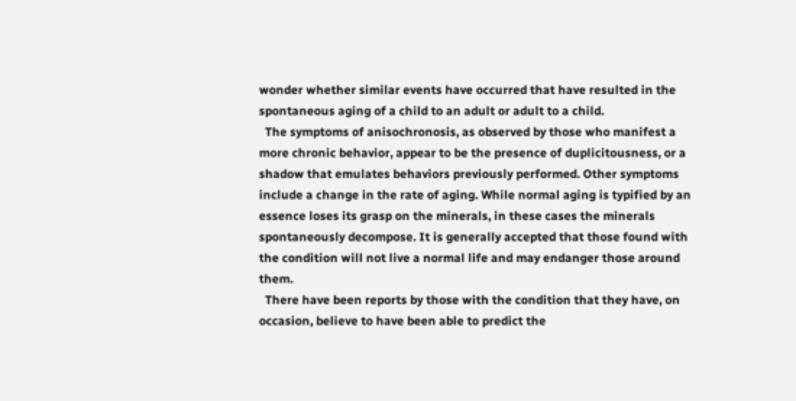wonder whether similar events have occurred that have resulted in the spontaneous aging of a child to an adult or adult to a child.
  The symptoms of anisochronosis, as observed by those who manifest a more chronic behavior, appear to be the presence of duplicitousness, or a shadow that emulates behaviors previously performed. Other symptoms include a change in the rate of aging. While normal aging is typified by an essence loses its grasp on the minerals, in these cases the minerals spontaneously decompose. It is generally accepted that those found with the condition will not live a normal life and may endanger those around them.
  There have been reports by those with the condition that they have, on occasion, believe to have been able to predict the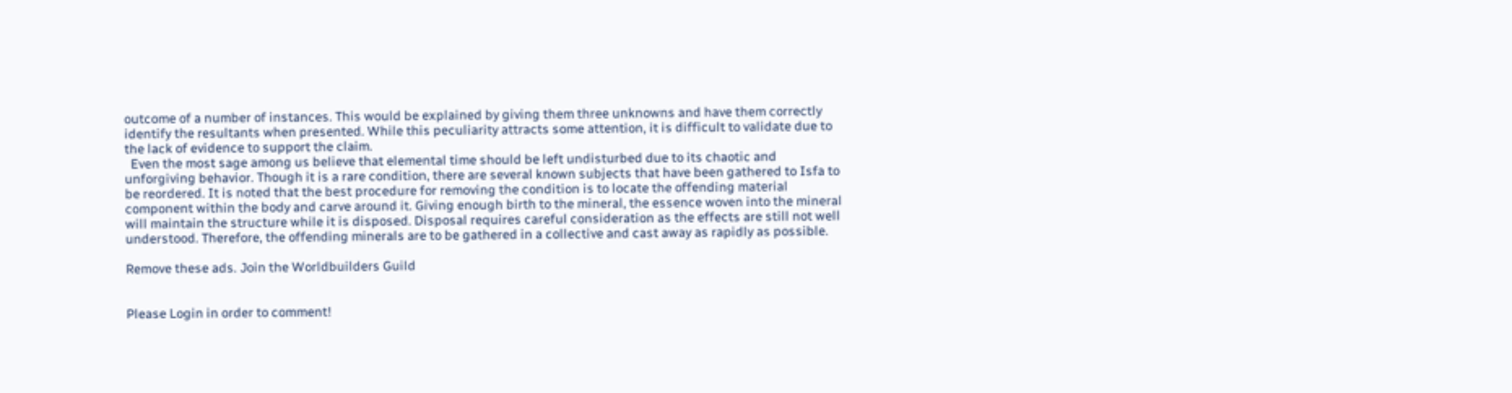outcome of a number of instances. This would be explained by giving them three unknowns and have them correctly identify the resultants when presented. While this peculiarity attracts some attention, it is difficult to validate due to the lack of evidence to support the claim.
  Even the most sage among us believe that elemental time should be left undisturbed due to its chaotic and unforgiving behavior. Though it is a rare condition, there are several known subjects that have been gathered to Isfa to be reordered. It is noted that the best procedure for removing the condition is to locate the offending material component within the body and carve around it. Giving enough birth to the mineral, the essence woven into the mineral will maintain the structure while it is disposed. Disposal requires careful consideration as the effects are still not well understood. Therefore, the offending minerals are to be gathered in a collective and cast away as rapidly as possible.

Remove these ads. Join the Worldbuilders Guild


Please Login in order to comment!